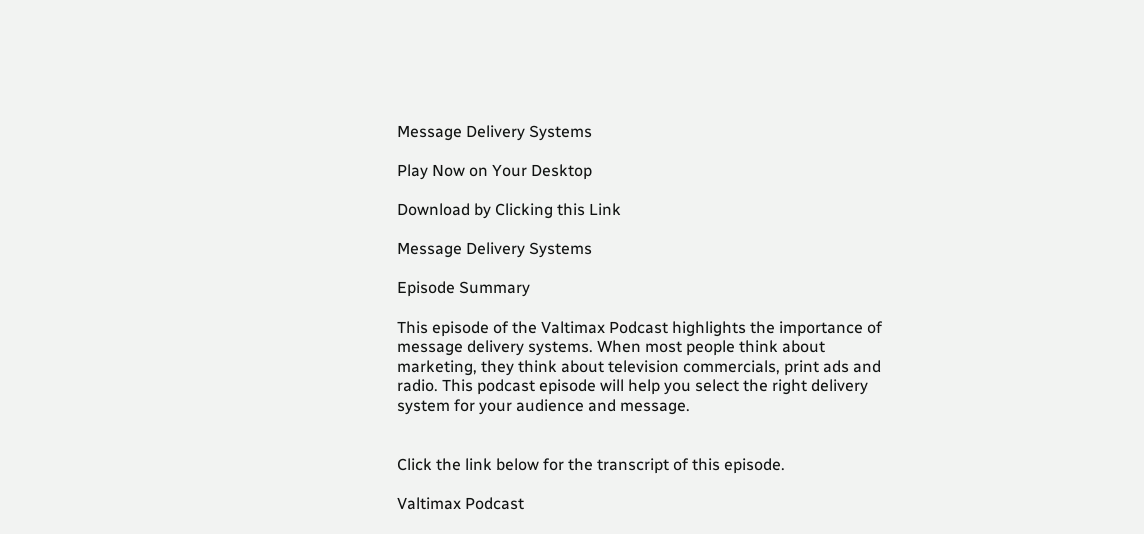Message Delivery Systems

Play Now on Your Desktop

Download by Clicking this Link

Message Delivery Systems

Episode Summary

This episode of the Valtimax Podcast highlights the importance of message delivery systems. When most people think about marketing, they think about television commercials, print ads and radio. This podcast episode will help you select the right delivery system for your audience and message.


Click the link below for the transcript of this episode.

Valtimax Podcast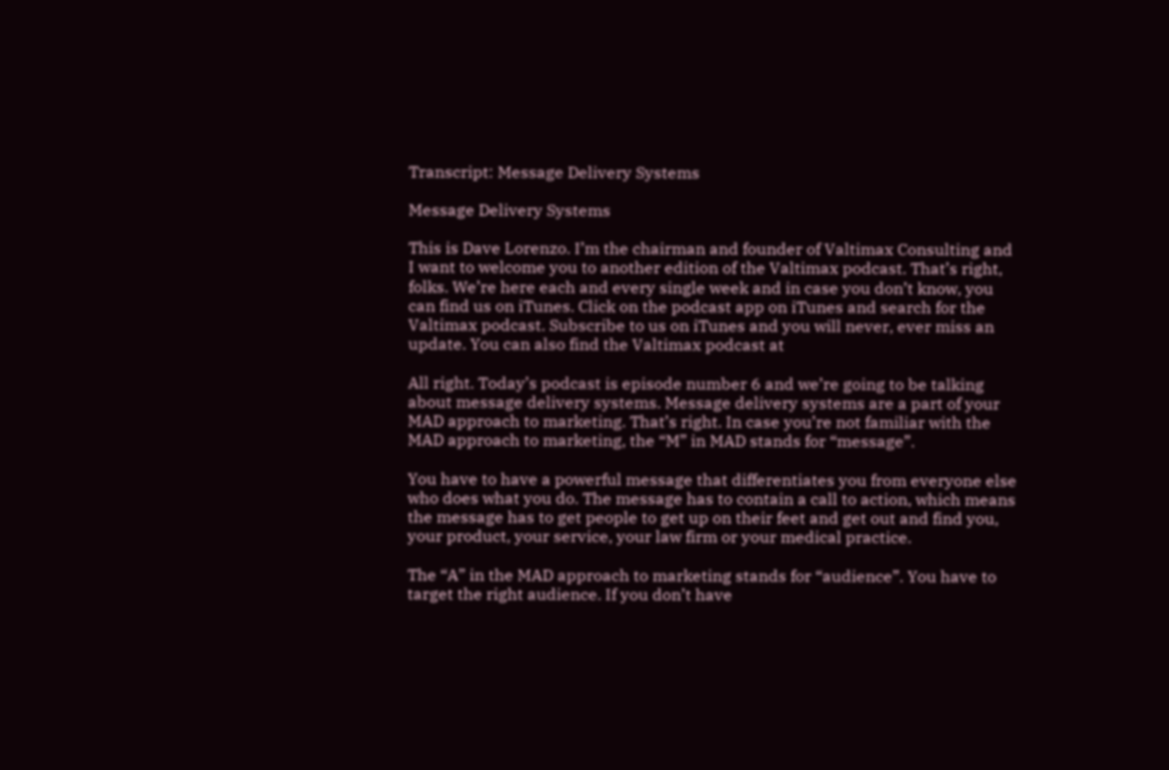Transcript: Message Delivery Systems

Message Delivery Systems

This is Dave Lorenzo. I’m the chairman and founder of Valtimax Consulting and I want to welcome you to another edition of the Valtimax podcast. That’s right, folks. We’re here each and every single week and in case you don’t know, you can find us on iTunes. Click on the podcast app on iTunes and search for the Valtimax podcast. Subscribe to us on iTunes and you will never, ever miss an update. You can also find the Valtimax podcast at

All right. Today’s podcast is episode number 6 and we’re going to be talking about message delivery systems. Message delivery systems are a part of your MAD approach to marketing. That’s right. In case you’re not familiar with the MAD approach to marketing, the “M” in MAD stands for “message”.

You have to have a powerful message that differentiates you from everyone else who does what you do. The message has to contain a call to action, which means the message has to get people to get up on their feet and get out and find you, your product, your service, your law firm or your medical practice.

The “A” in the MAD approach to marketing stands for “audience”. You have to target the right audience. If you don’t have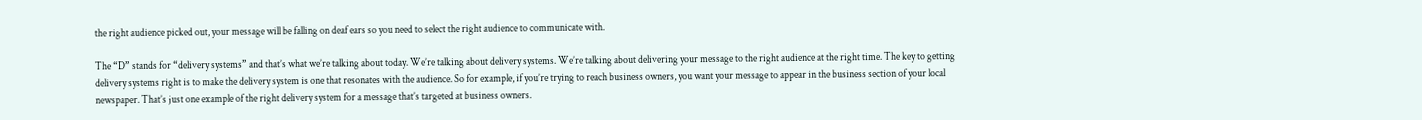the right audience picked out, your message will be falling on deaf ears so you need to select the right audience to communicate with.

The “D” stands for “delivery systems” and that’s what we’re talking about today. We’re talking about delivery systems. We’re talking about delivering your message to the right audience at the right time. The key to getting delivery systems right is to make the delivery system is one that resonates with the audience. So for example, if you’re trying to reach business owners, you want your message to appear in the business section of your local newspaper. That’s just one example of the right delivery system for a message that’s targeted at business owners.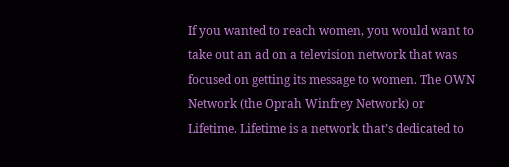If you wanted to reach women, you would want to take out an ad on a television network that was focused on getting its message to women. The OWN Network (the Oprah Winfrey Network) or Lifetime. Lifetime is a network that’s dedicated to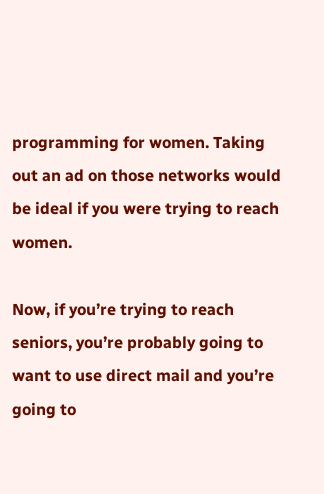programming for women. Taking out an ad on those networks would be ideal if you were trying to reach women.

Now, if you’re trying to reach seniors, you’re probably going to want to use direct mail and you’re going to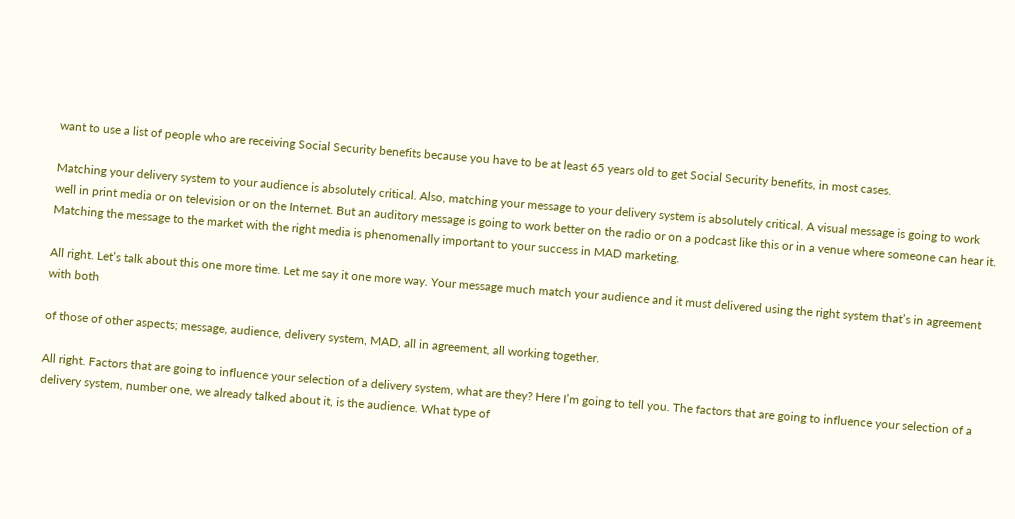want to use a list of people who are receiving Social Security benefits because you have to be at least 65 years old to get Social Security benefits, in most cases.

Matching your delivery system to your audience is absolutely critical. Also, matching your message to your delivery system is absolutely critical. A visual message is going to work well in print media or on television or on the Internet. But an auditory message is going to work better on the radio or on a podcast like this or in a venue where someone can hear it. Matching the message to the market with the right media is phenomenally important to your success in MAD marketing.

All right. Let’s talk about this one more time. Let me say it one more way. Your message much match your audience and it must delivered using the right system that’s in agreement with both

of those of other aspects; message, audience, delivery system, MAD, all in agreement, all working together.

All right. Factors that are going to influence your selection of a delivery system, what are they? Here I’m going to tell you. The factors that are going to influence your selection of a delivery system, number one, we already talked about it, is the audience. What type of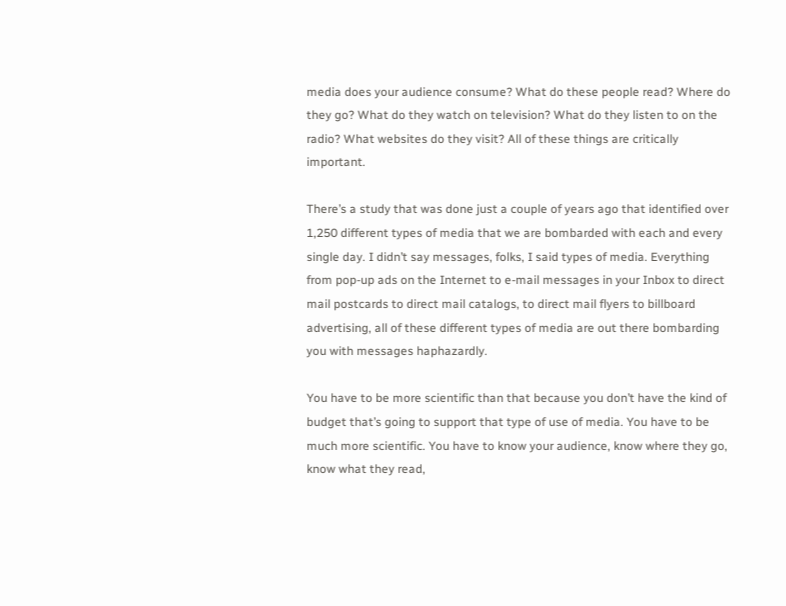media does your audience consume? What do these people read? Where do they go? What do they watch on television? What do they listen to on the radio? What websites do they visit? All of these things are critically important.

There’s a study that was done just a couple of years ago that identified over 1,250 different types of media that we are bombarded with each and every single day. I didn’t say messages, folks, I said types of media. Everything from pop-up ads on the Internet to e-mail messages in your Inbox to direct mail postcards to direct mail catalogs, to direct mail flyers to billboard advertising, all of these different types of media are out there bombarding you with messages haphazardly.

You have to be more scientific than that because you don’t have the kind of budget that’s going to support that type of use of media. You have to be much more scientific. You have to know your audience, know where they go, know what they read,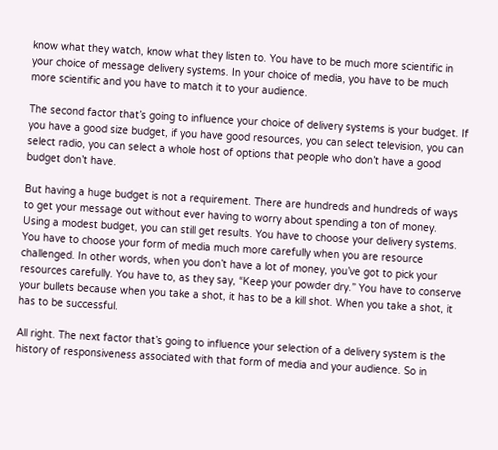know what they watch, know what they listen to. You have to be much more scientific in your choice of message delivery systems. In your choice of media, you have to be much more scientific and you have to match it to your audience.

The second factor that’s going to influence your choice of delivery systems is your budget. If you have a good size budget, if you have good resources, you can select television, you can select radio, you can select a whole host of options that people who don’t have a good budget don’t have.

But having a huge budget is not a requirement. There are hundreds and hundreds of ways to get your message out without ever having to worry about spending a ton of money. Using a modest budget, you can still get results. You have to choose your delivery systems. You have to choose your form of media much more carefully when you are resource challenged. In other words, when you don’t have a lot of money, you’ve got to pick your resources carefully. You have to, as they say, “Keep your powder dry.” You have to conserve your bullets because when you take a shot, it has to be a kill shot. When you take a shot, it has to be successful.

All right. The next factor that’s going to influence your selection of a delivery system is the history of responsiveness associated with that form of media and your audience. So in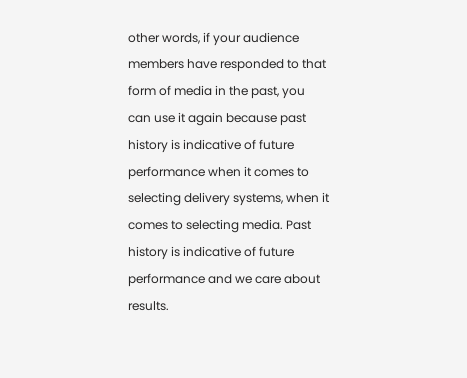other words, if your audience members have responded to that form of media in the past, you can use it again because past history is indicative of future performance when it comes to selecting delivery systems, when it comes to selecting media. Past history is indicative of future performance and we care about results.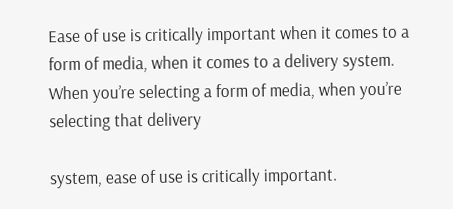Ease of use is critically important when it comes to a form of media, when it comes to a delivery system. When you’re selecting a form of media, when you’re selecting that delivery

system, ease of use is critically important.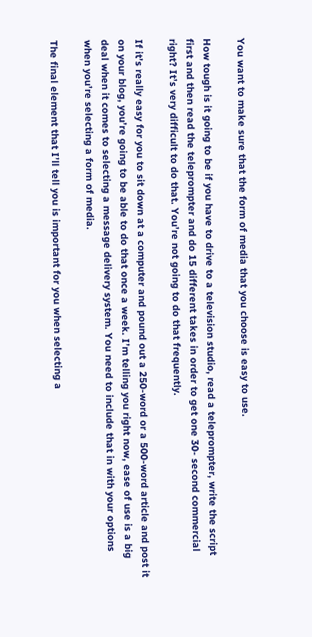You want to make sure that the form of media that you choose is easy to use.

How tough is it going to be if you have to drive to a television studio, read a teleprompter, write the script first and then read the teleprompter and do 15 different takes in order to get one 30- second commercial right? It’s very difficult to do that. You’re not going to do that frequently.

If it’s really easy for you to sit down at a computer and pound out a 250-word or a 500-word article and post it on your blog, you’re going to be able to do that once a week. I’m telling you right now, ease of use is a big deal when it comes to selecting a message delivery system. You need to include that in with your options when you’re selecting a form of media.

The final element that I’ll tell you is important for you when selecting a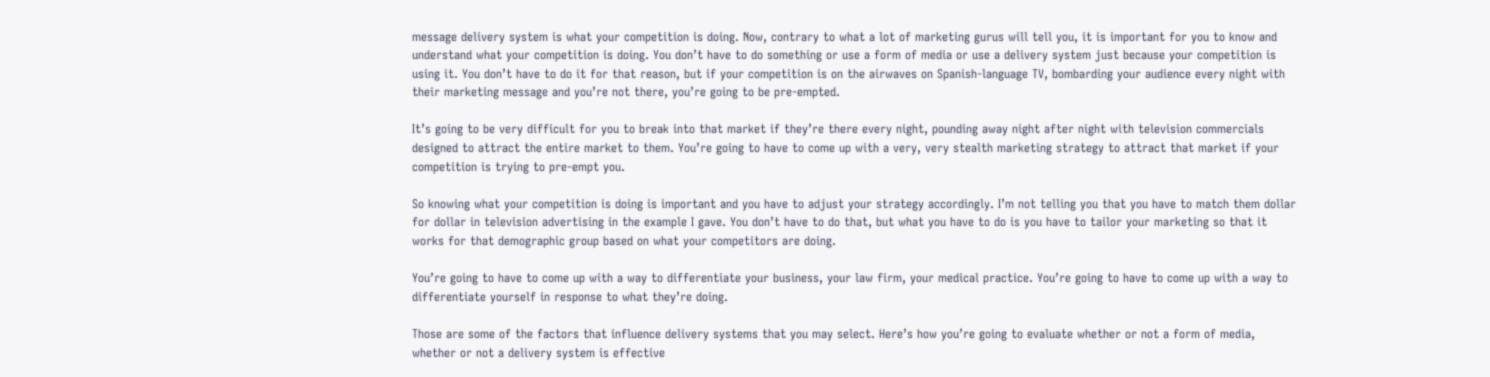message delivery system is what your competition is doing. Now, contrary to what a lot of marketing gurus will tell you, it is important for you to know and understand what your competition is doing. You don’t have to do something or use a form of media or use a delivery system just because your competition is using it. You don’t have to do it for that reason, but if your competition is on the airwaves on Spanish-language TV, bombarding your audience every night with their marketing message and you’re not there, you’re going to be pre-empted.

It’s going to be very difficult for you to break into that market if they’re there every night, pounding away night after night with television commercials designed to attract the entire market to them. You’re going to have to come up with a very, very stealth marketing strategy to attract that market if your competition is trying to pre-empt you.

So knowing what your competition is doing is important and you have to adjust your strategy accordingly. I’m not telling you that you have to match them dollar for dollar in television advertising in the example I gave. You don’t have to do that, but what you have to do is you have to tailor your marketing so that it works for that demographic group based on what your competitors are doing.

You’re going to have to come up with a way to differentiate your business, your law firm, your medical practice. You’re going to have to come up with a way to differentiate yourself in response to what they’re doing.

Those are some of the factors that influence delivery systems that you may select. Here’s how you’re going to evaluate whether or not a form of media, whether or not a delivery system is effective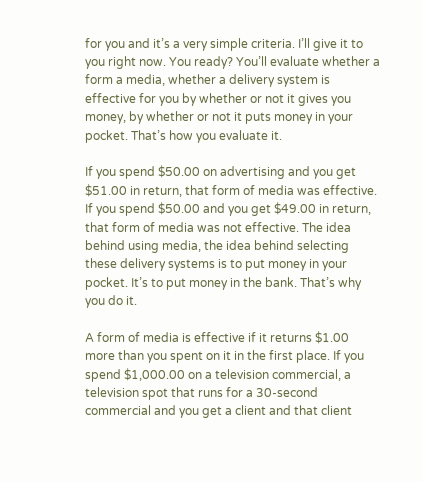for you and it’s a very simple criteria. I’ll give it to you right now. You ready? You’ll evaluate whether a form a media, whether a delivery system is effective for you by whether or not it gives you money, by whether or not it puts money in your pocket. That’s how you evaluate it.

If you spend $50.00 on advertising and you get $51.00 in return, that form of media was effective. If you spend $50.00 and you get $49.00 in return, that form of media was not effective. The idea behind using media, the idea behind selecting these delivery systems is to put money in your pocket. It’s to put money in the bank. That’s why you do it.

A form of media is effective if it returns $1.00 more than you spent on it in the first place. If you spend $1,000.00 on a television commercial, a television spot that runs for a 30-second commercial and you get a client and that client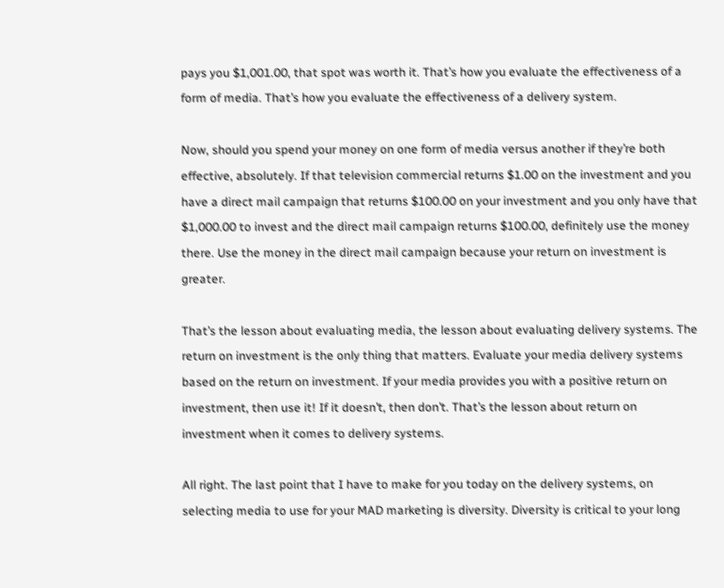pays you $1,001.00, that spot was worth it. That’s how you evaluate the effectiveness of a form of media. That’s how you evaluate the effectiveness of a delivery system.

Now, should you spend your money on one form of media versus another if they’re both effective, absolutely. If that television commercial returns $1.00 on the investment and you have a direct mail campaign that returns $100.00 on your investment and you only have that $1,000.00 to invest and the direct mail campaign returns $100.00, definitely use the money there. Use the money in the direct mail campaign because your return on investment is greater.

That’s the lesson about evaluating media, the lesson about evaluating delivery systems. The return on investment is the only thing that matters. Evaluate your media delivery systems based on the return on investment. If your media provides you with a positive return on investment, then use it! If it doesn’t, then don’t. That’s the lesson about return on investment when it comes to delivery systems.

All right. The last point that I have to make for you today on the delivery systems, on selecting media to use for your MAD marketing is diversity. Diversity is critical to your long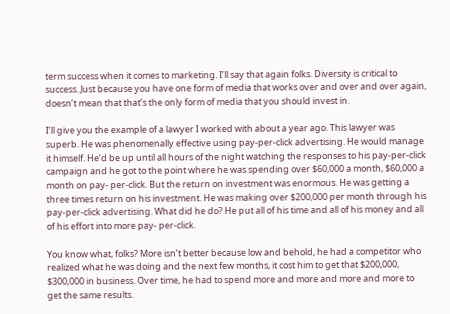term success when it comes to marketing. I’ll say that again folks. Diversity is critical to success. Just because you have one form of media that works over and over and over again, doesn’t mean that that’s the only form of media that you should invest in.

I’ll give you the example of a lawyer I worked with about a year ago. This lawyer was superb. He was phenomenally effective using pay-per-click advertising. He would manage it himself. He’d be up until all hours of the night watching the responses to his pay-per-click campaign and he got to the point where he was spending over $60,000 a month, $60,000 a month on pay- per-click. But the return on investment was enormous. He was getting a three times return on his investment. He was making over $200,000 per month through his pay-per-click advertising. What did he do? He put all of his time and all of his money and all of his effort into more pay- per-click.

You know what, folks? More isn’t better because low and behold, he had a competitor who realized what he was doing and the next few months, it cost him to get that $200,000, $300,000 in business. Over time, he had to spend more and more and more and more to get the same results.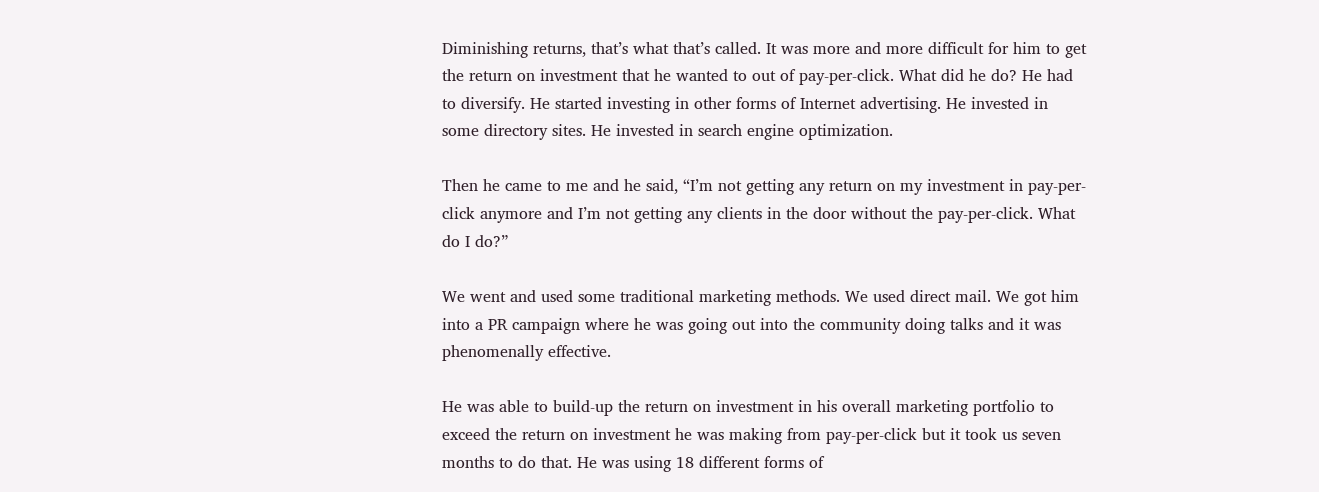Diminishing returns, that’s what that’s called. It was more and more difficult for him to get the return on investment that he wanted to out of pay-per-click. What did he do? He had to diversify. He started investing in other forms of Internet advertising. He invested in some directory sites. He invested in search engine optimization.

Then he came to me and he said, “I’m not getting any return on my investment in pay-per-click anymore and I’m not getting any clients in the door without the pay-per-click. What do I do?”

We went and used some traditional marketing methods. We used direct mail. We got him into a PR campaign where he was going out into the community doing talks and it was phenomenally effective.

He was able to build-up the return on investment in his overall marketing portfolio to exceed the return on investment he was making from pay-per-click but it took us seven months to do that. He was using 18 different forms of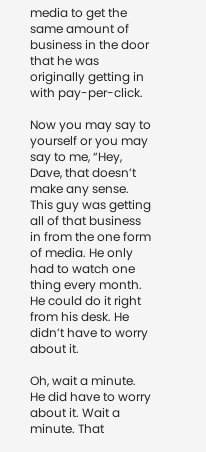media to get the same amount of business in the door that he was originally getting in with pay-per-click.

Now you may say to yourself or you may say to me, “Hey, Dave, that doesn’t make any sense. This guy was getting all of that business in from the one form of media. He only had to watch one thing every month. He could do it right from his desk. He didn’t have to worry about it.

Oh, wait a minute. He did have to worry about it. Wait a minute. That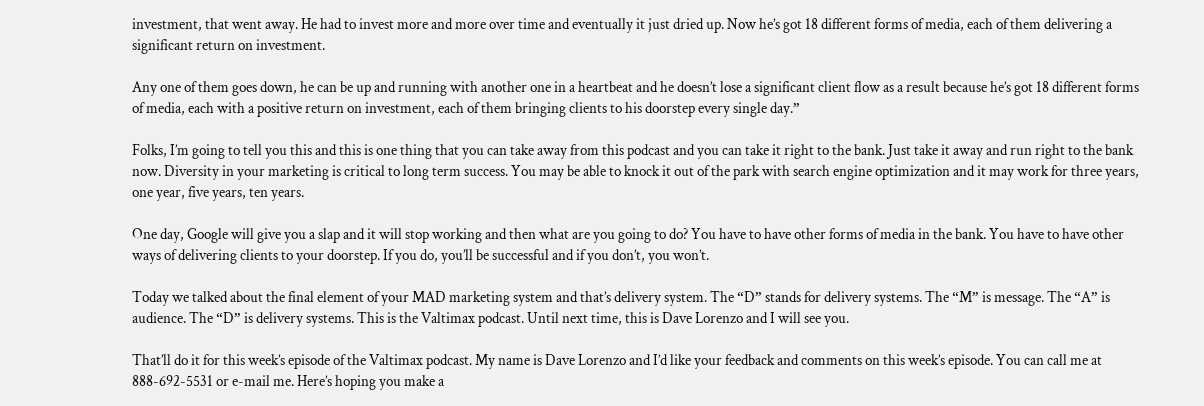investment, that went away. He had to invest more and more over time and eventually it just dried up. Now he’s got 18 different forms of media, each of them delivering a significant return on investment.

Any one of them goes down, he can be up and running with another one in a heartbeat and he doesn’t lose a significant client flow as a result because he’s got 18 different forms of media, each with a positive return on investment, each of them bringing clients to his doorstep every single day.”

Folks, I’m going to tell you this and this is one thing that you can take away from this podcast and you can take it right to the bank. Just take it away and run right to the bank now. Diversity in your marketing is critical to long term success. You may be able to knock it out of the park with search engine optimization and it may work for three years, one year, five years, ten years.

One day, Google will give you a slap and it will stop working and then what are you going to do? You have to have other forms of media in the bank. You have to have other ways of delivering clients to your doorstep. If you do, you’ll be successful and if you don’t, you won’t.

Today we talked about the final element of your MAD marketing system and that’s delivery system. The “D” stands for delivery systems. The “M” is message. The “A” is audience. The “D” is delivery systems. This is the Valtimax podcast. Until next time, this is Dave Lorenzo and I will see you.

That’ll do it for this week’s episode of the Valtimax podcast. My name is Dave Lorenzo and I’d like your feedback and comments on this week’s episode. You can call me at 888-692-5531 or e-mail me. Here’s hoping you make a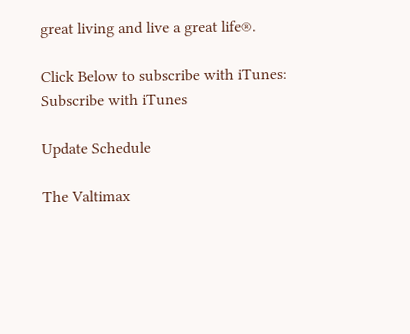great living and live a great life®.

Click Below to subscribe with iTunes:
Subscribe with iTunes

Update Schedule

The Valtimax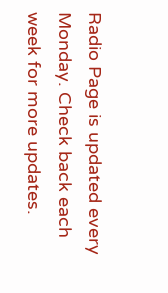Radio Page is updated every Monday. Check back each week for more updates.